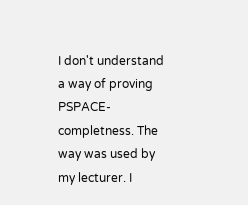I don't understand a way of proving PSPACE-completness. The way was used by my lecturer. I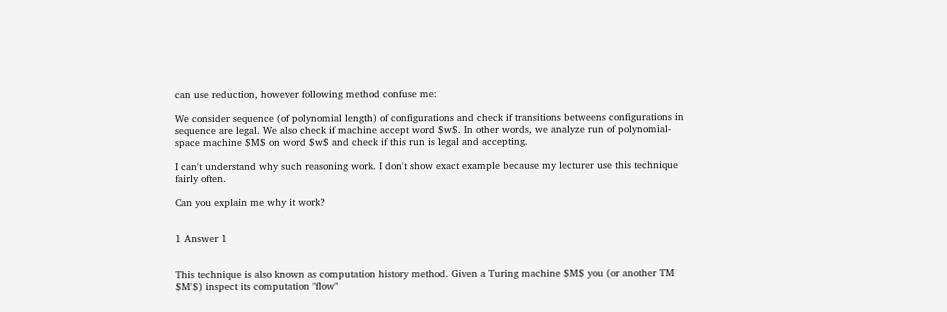can use reduction, however following method confuse me:

We consider sequence (of polynomial length) of configurations and check if transitions betweens configurations in sequence are legal. We also check if machine accept word $w$. In other words, we analyze run of polynomial-space machine $M$ on word $w$ and check if this run is legal and accepting.

I can't understand why such reasoning work. I don't show exact example because my lecturer use this technique fairly often.

Can you explain me why it work?


1 Answer 1


This technique is also known as computation history method. Given a Turing machine $M$ you (or another TM $M'$) inspect its computation "flow"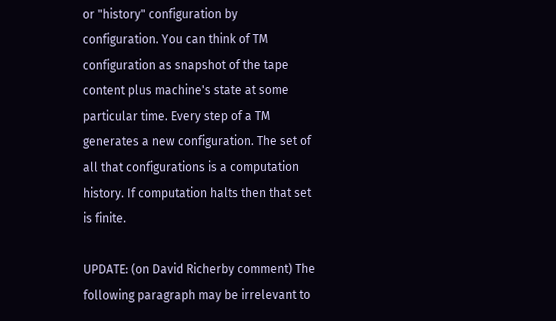or "history" configuration by configuration. You can think of TM configuration as snapshot of the tape content plus machine's state at some particular time. Every step of a TM generates a new configuration. The set of all that configurations is a computation history. If computation halts then that set is finite.

UPDATE: (on David Richerby comment) The following paragraph may be irrelevant to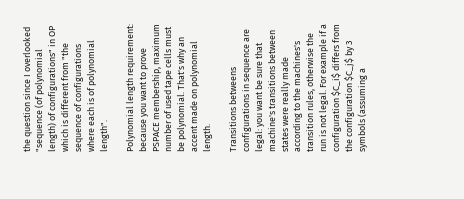the question since I overlooked "sequence (of polynomial length) of configurations" in OP which is different from "the sequence of configurations where each is of polynomial length".

Polynomial length requirement: because you want to prove PSPACE membership, maximum number of used tape cells must be polynomial. That's why an accent made on polynomial length.

Transitions betweens configurations in sequence are legal: you want be sure that machine's transitions between states were really made according to the machines's transition rules, otherwise the run is not legal. For example if a configuration $C_i$ differs from the configuration $C_j$ by 3 symbols (assuming a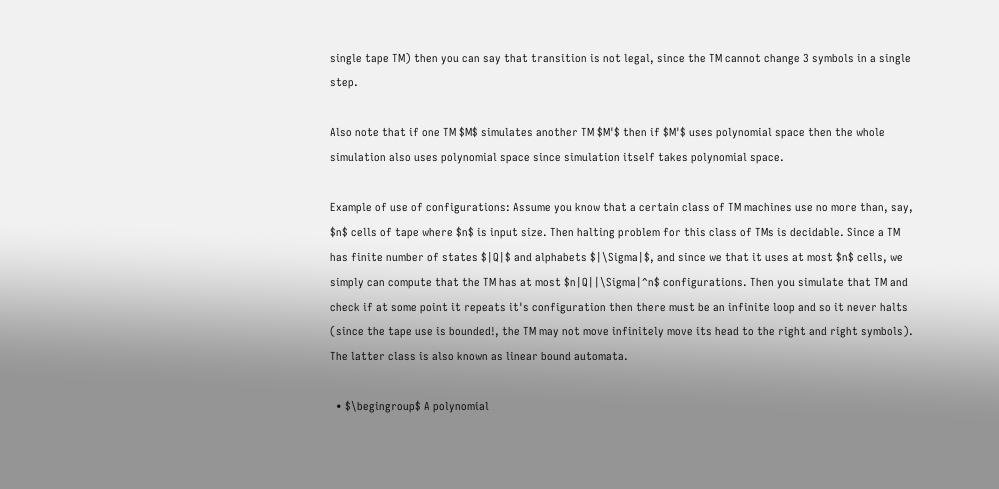single tape TM) then you can say that transition is not legal, since the TM cannot change 3 symbols in a single step.

Also note that if one TM $M$ simulates another TM $M'$ then if $M'$ uses polynomial space then the whole simulation also uses polynomial space since simulation itself takes polynomial space.

Example of use of configurations: Assume you know that a certain class of TM machines use no more than, say, $n$ cells of tape where $n$ is input size. Then halting problem for this class of TMs is decidable. Since a TM has finite number of states $|Q|$ and alphabets $|\Sigma|$, and since we that it uses at most $n$ cells, we simply can compute that the TM has at most $n|Q||\Sigma|^n$ configurations. Then you simulate that TM and check if at some point it repeats it's configuration then there must be an infinite loop and so it never halts (since the tape use is bounded!, the TM may not move infinitely move its head to the right and right symbols). The latter class is also known as linear bound automata.

  • $\begingroup$ A polynomial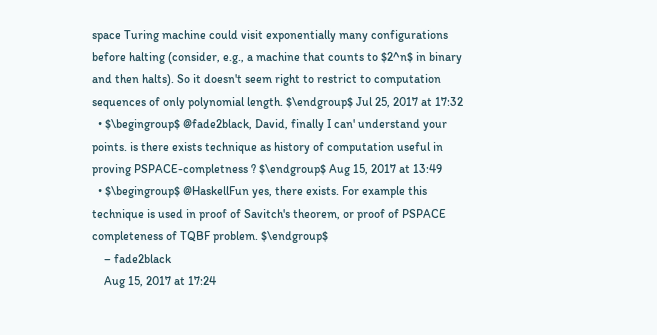space Turing machine could visit exponentially many configurations before halting (consider, e.g., a machine that counts to $2^n$ in binary and then halts). So it doesn't seem right to restrict to computation sequences of only polynomial length. $\endgroup$ Jul 25, 2017 at 17:32
  • $\begingroup$ @fade2black, David, finally I can' understand your points. is there exists technique as history of computation useful in proving PSPACE-completness ? $\endgroup$ Aug 15, 2017 at 13:49
  • $\begingroup$ @HaskellFun yes, there exists. For example this technique is used in proof of Savitch's theorem, or proof of PSPACE completeness of TQBF problem. $\endgroup$
    – fade2black
    Aug 15, 2017 at 17:24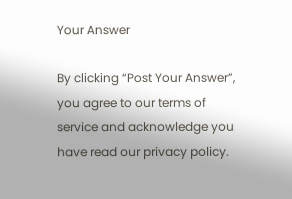Your Answer

By clicking “Post Your Answer”, you agree to our terms of service and acknowledge you have read our privacy policy.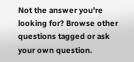Not the answer you're looking for? Browse other questions tagged or ask your own question.